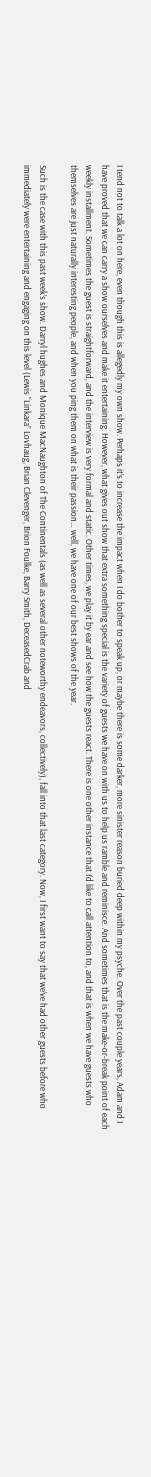I tend not to talk a lot on here, even though this is allegedly my own show. Perhaps it’s to increase the impact when I do bother to speak up, or maybe there is some darker, more sinister reason buried deep within my psyche. Over the past couple years, Adam and I have proved that we can carry a show ourselves and make it entertaining. However, what gives out show that extra something special is the variety of guests we have on with us to help us ramble and reminisce. And sometimes that is the make-or-break point of each weekly installment. Sometimes the guest is straightforward, and the interview is very formal and static. Other times, we play it by ear and see how the guests react. There is one other instance that I’d like to call attention to, and that is when we have guests who themselves are just naturally interesting people, and when you ping them on what is their passion… well, we have one of our best shows of the year.

Such is the case with this past week’s show. Darryl hughes and Monique MacNaughton of The Continentals (as well as several other noteworthy endeavors, collectively), fall into that last category. Now, I first want to say that we’ve had other guests before who immediately were entertaining and engaging on this level (Lewis “Linkara” Lovhaug, Brian Clevenger, Brion Foulke, Barry Smith, DeceasedCrab and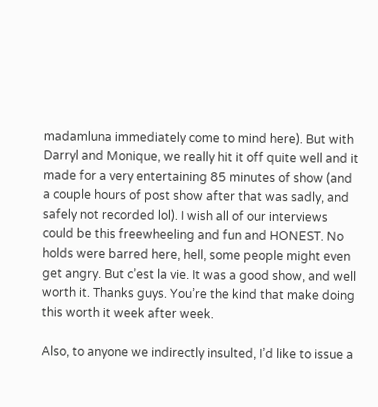madamluna immediately come to mind here). But with Darryl and Monique, we really hit it off quite well and it made for a very entertaining 85 minutes of show (and a couple hours of post show after that was sadly, and safely not recorded lol). I wish all of our interviews could be this freewheeling and fun and HONEST. No holds were barred here, hell, some people might even get angry. But c’est la vie. It was a good show, and well worth it. Thanks guys. You’re the kind that make doing this worth it week after week.

Also, to anyone we indirectly insulted, I’d like to issue a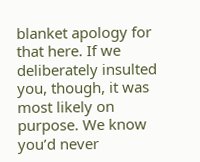blanket apology for that here. If we deliberately insulted you, though, it was most likely on purpose. We know you’d never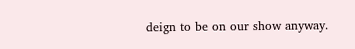deign to be on our show anyway.